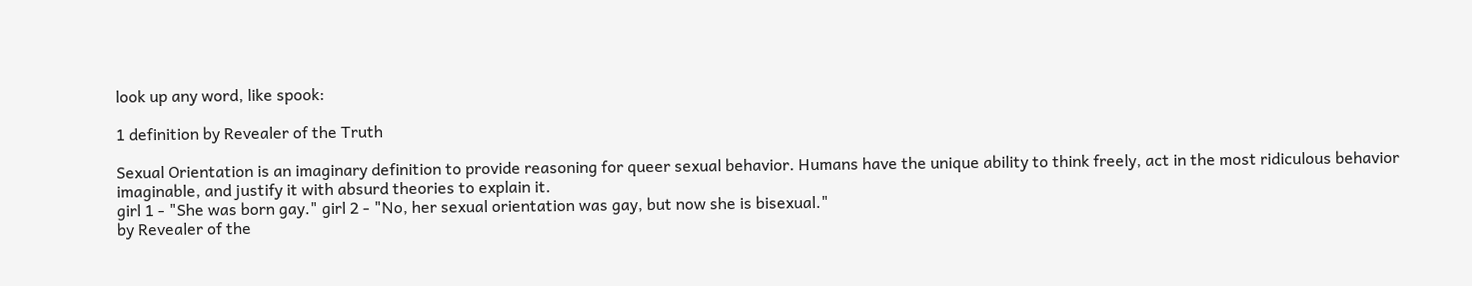look up any word, like spook:

1 definition by Revealer of the Truth

Sexual Orientation is an imaginary definition to provide reasoning for queer sexual behavior. Humans have the unique ability to think freely, act in the most ridiculous behavior imaginable, and justify it with absurd theories to explain it.
girl 1 - "She was born gay." girl 2 - "No, her sexual orientation was gay, but now she is bisexual."
by Revealer of the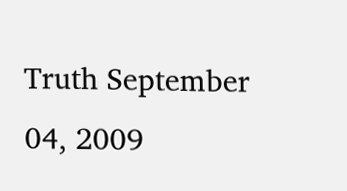Truth September 04, 2009